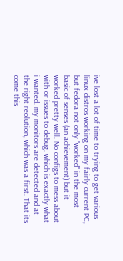ive lost a lot of time to trying to get various linux distros working on my fairly current PC, but fedora not only "worked" in the most basic of senses (an achievement) but it worked pretty well. No configs to mess about with or issues to debug. which is exactly what i wanted. my monitors are detected and at the right reolution, which was a first. That its come this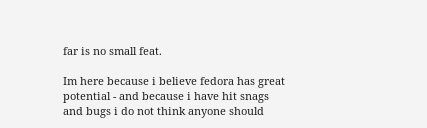far is no small feat.

Im here because i believe fedora has great potential - and because i have hit snags and bugs i do not think anyone should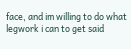face, and im willing to do what legwork i can to get said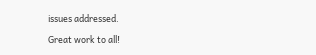issues addressed.

Great work to all!